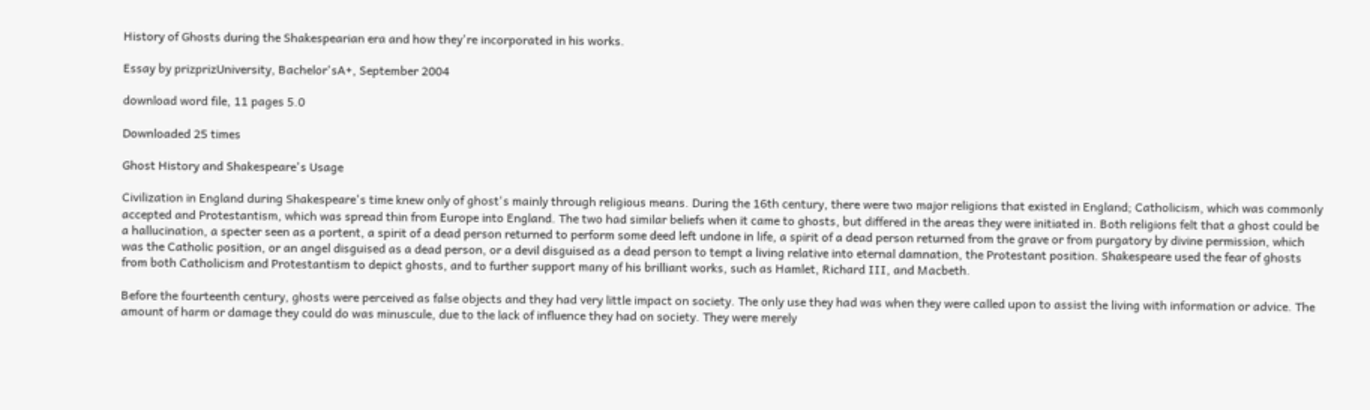History of Ghosts during the Shakespearian era and how they're incorporated in his works.

Essay by prizprizUniversity, Bachelor'sA+, September 2004

download word file, 11 pages 5.0

Downloaded 25 times

Ghost History and Shakespeare's Usage

Civilization in England during Shakespeare's time knew only of ghost's mainly through religious means. During the 16th century, there were two major religions that existed in England; Catholicism, which was commonly accepted and Protestantism, which was spread thin from Europe into England. The two had similar beliefs when it came to ghosts, but differed in the areas they were initiated in. Both religions felt that a ghost could be a hallucination, a specter seen as a portent, a spirit of a dead person returned to perform some deed left undone in life, a spirit of a dead person returned from the grave or from purgatory by divine permission, which was the Catholic position, or an angel disguised as a dead person, or a devil disguised as a dead person to tempt a living relative into eternal damnation, the Protestant position. Shakespeare used the fear of ghosts from both Catholicism and Protestantism to depict ghosts, and to further support many of his brilliant works, such as Hamlet, Richard III, and Macbeth.

Before the fourteenth century, ghosts were perceived as false objects and they had very little impact on society. The only use they had was when they were called upon to assist the living with information or advice. The amount of harm or damage they could do was minuscule, due to the lack of influence they had on society. They were merely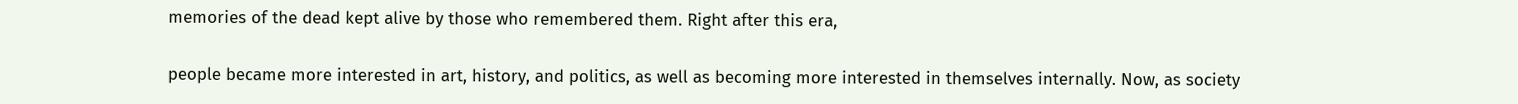memories of the dead kept alive by those who remembered them. Right after this era,

people became more interested in art, history, and politics, as well as becoming more interested in themselves internally. Now, as society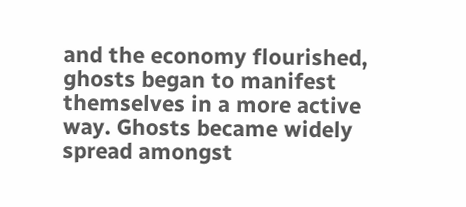and the economy flourished, ghosts began to manifest themselves in a more active way. Ghosts became widely spread amongst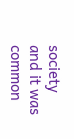society and it was common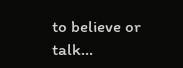to believe or talk...